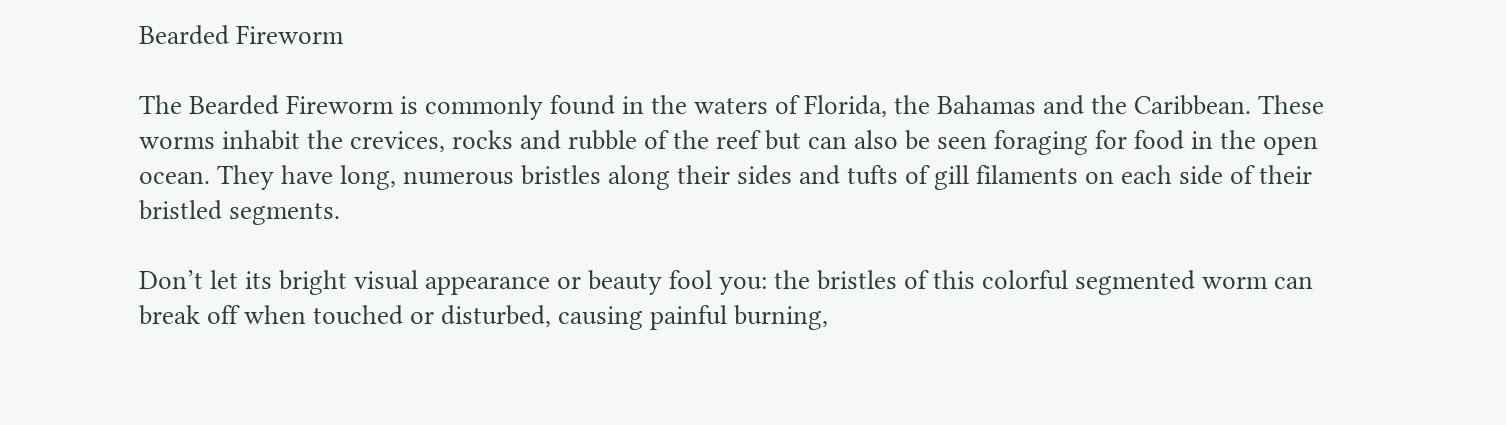Bearded Fireworm

The Bearded Fireworm is commonly found in the waters of Florida, the Bahamas and the Caribbean. These worms inhabit the crevices, rocks and rubble of the reef but can also be seen foraging for food in the open ocean. They have long, numerous bristles along their sides and tufts of gill filaments on each side of their bristled segments.

Don’t let its bright visual appearance or beauty fool you: the bristles of this colorful segmented worm can break off when touched or disturbed, causing painful burning,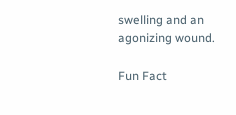swelling and an agonizing wound.

Fun Fact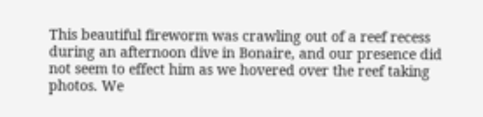This beautiful fireworm was crawling out of a reef recess during an afternoon dive in Bonaire, and our presence did not seem to effect him as we hovered over the reef taking photos. We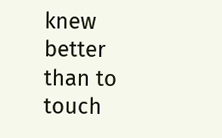knew better than to touch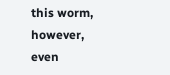this worm, however, even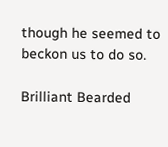though he seemed to beckon us to do so.

Brilliant Bearded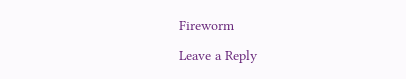Fireworm

Leave a Reply